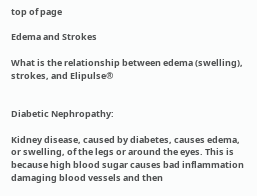top of page

Edema and Strokes

What is the relationship between edema (swelling), strokes, and Elipulse®


Diabetic Nephropathy:

Kidney disease, caused by diabetes, causes edema, or swelling, of the legs or around the eyes. This is because high blood sugar causes bad inflammation damaging blood vessels and then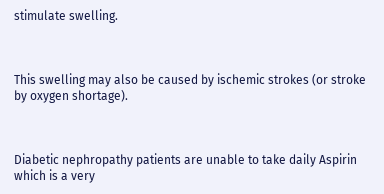stimulate swelling.



This swelling may also be caused by ischemic strokes (or stroke by oxygen shortage).



Diabetic nephropathy patients are unable to take daily Aspirin which is a very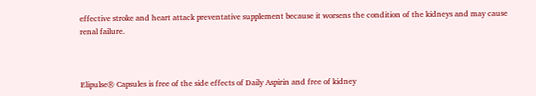effective stroke and heart attack preventative supplement because it worsens the condition of the kidneys and may cause renal failure.



Elipulse® Capsules is free of the side effects of Daily Aspirin and free of kidney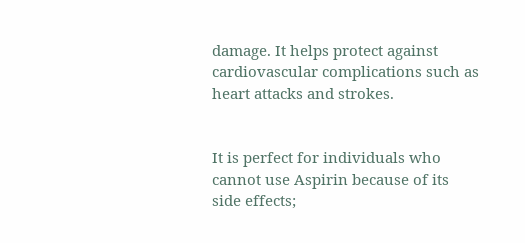damage. It helps protect against cardiovascular complications such as heart attacks and strokes.


It is perfect for individuals who cannot use Aspirin because of its side effects;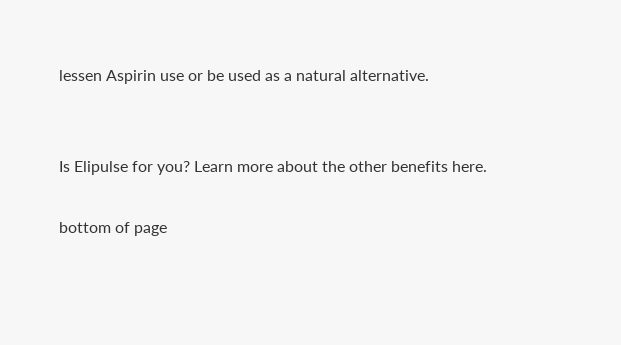lessen Aspirin use or be used as a natural alternative.


Is Elipulse for you? Learn more about the other benefits here.

bottom of page